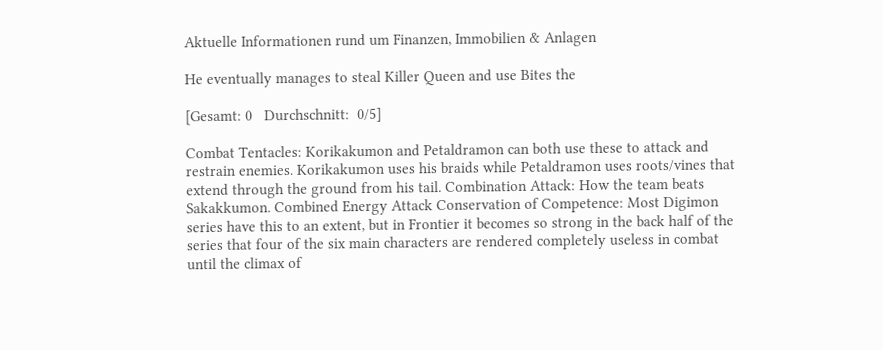Aktuelle Informationen rund um Finanzen, Immobilien & Anlagen

He eventually manages to steal Killer Queen and use Bites the

[Gesamt: 0   Durchschnitt:  0/5]

Combat Tentacles: Korikakumon and Petaldramon can both use these to attack and restrain enemies. Korikakumon uses his braids while Petaldramon uses roots/vines that extend through the ground from his tail. Combination Attack: How the team beats Sakakkumon. Combined Energy Attack Conservation of Competence: Most Digimon series have this to an extent, but in Frontier it becomes so strong in the back half of the series that four of the six main characters are rendered completely useless in combat until the climax of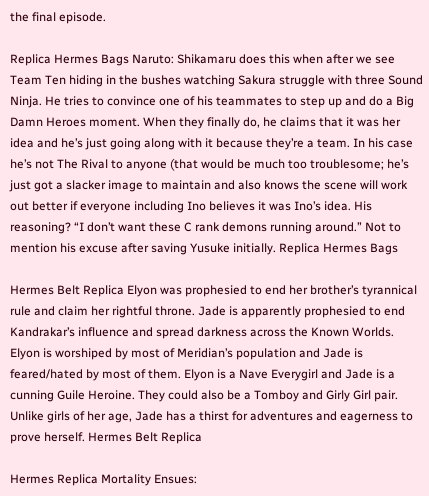the final episode.

Replica Hermes Bags Naruto: Shikamaru does this when after we see Team Ten hiding in the bushes watching Sakura struggle with three Sound Ninja. He tries to convince one of his teammates to step up and do a Big Damn Heroes moment. When they finally do, he claims that it was her idea and he’s just going along with it because they’re a team. In his case he’s not The Rival to anyone (that would be much too troublesome; he’s just got a slacker image to maintain and also knows the scene will work out better if everyone including Ino believes it was Ino’s idea. His reasoning? “I don’t want these C rank demons running around.” Not to mention his excuse after saving Yusuke initially. Replica Hermes Bags

Hermes Belt Replica Elyon was prophesied to end her brother’s tyrannical rule and claim her rightful throne. Jade is apparently prophesied to end Kandrakar’s influence and spread darkness across the Known Worlds. Elyon is worshiped by most of Meridian’s population and Jade is feared/hated by most of them. Elyon is a Nave Everygirl and Jade is a cunning Guile Heroine. They could also be a Tomboy and Girly Girl pair. Unlike girls of her age, Jade has a thirst for adventures and eagerness to prove herself. Hermes Belt Replica

Hermes Replica Mortality Ensues: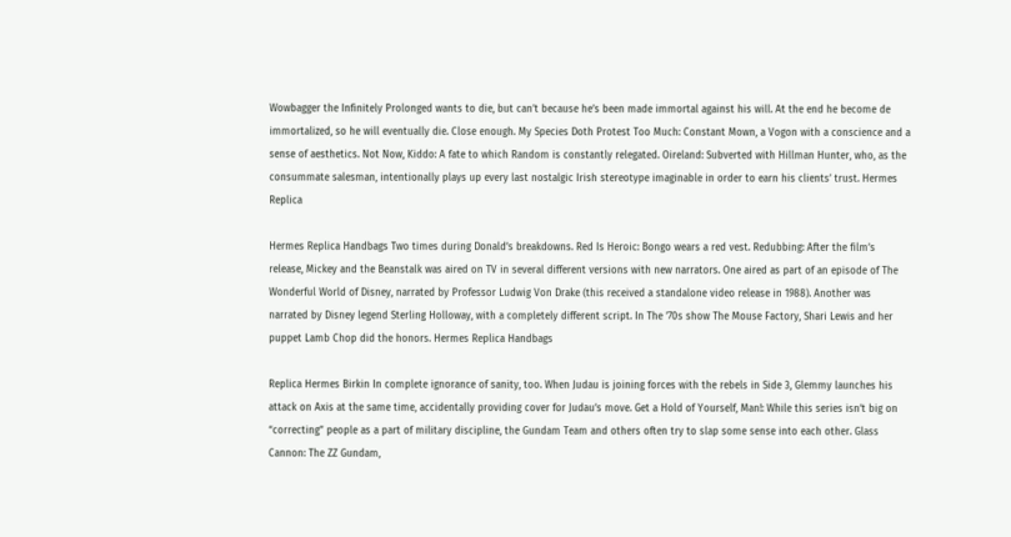Wowbagger the Infinitely Prolonged wants to die, but can’t because he’s been made immortal against his will. At the end he become de immortalized, so he will eventually die. Close enough. My Species Doth Protest Too Much: Constant Mown, a Vogon with a conscience and a sense of aesthetics. Not Now, Kiddo: A fate to which Random is constantly relegated. Oireland: Subverted with Hillman Hunter, who, as the consummate salesman, intentionally plays up every last nostalgic Irish stereotype imaginable in order to earn his clients’ trust. Hermes Replica

Hermes Replica Handbags Two times during Donald’s breakdowns. Red Is Heroic: Bongo wears a red vest. Redubbing: After the film’s release, Mickey and the Beanstalk was aired on TV in several different versions with new narrators. One aired as part of an episode of The Wonderful World of Disney, narrated by Professor Ludwig Von Drake (this received a standalone video release in 1988). Another was narrated by Disney legend Sterling Holloway, with a completely different script. In The ’70s show The Mouse Factory, Shari Lewis and her puppet Lamb Chop did the honors. Hermes Replica Handbags

Replica Hermes Birkin In complete ignorance of sanity, too. When Judau is joining forces with the rebels in Side 3, Glemmy launches his attack on Axis at the same time, accidentally providing cover for Judau’s move. Get a Hold of Yourself, Man!: While this series isn’t big on “correcting” people as a part of military discipline, the Gundam Team and others often try to slap some sense into each other. Glass Cannon: The ZZ Gundam,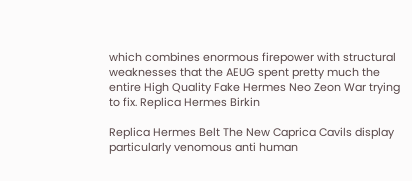which combines enormous firepower with structural weaknesses that the AEUG spent pretty much the entire High Quality Fake Hermes Neo Zeon War trying to fix. Replica Hermes Birkin

Replica Hermes Belt The New Caprica Cavils display particularly venomous anti human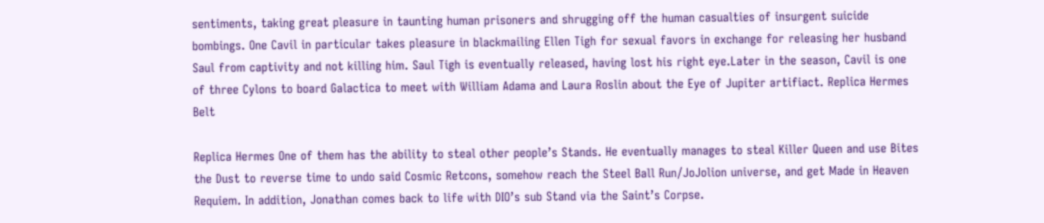sentiments, taking great pleasure in taunting human prisoners and shrugging off the human casualties of insurgent suicide bombings. One Cavil in particular takes pleasure in blackmailing Ellen Tigh for sexual favors in exchange for releasing her husband Saul from captivity and not killing him. Saul Tigh is eventually released, having lost his right eye.Later in the season, Cavil is one of three Cylons to board Galactica to meet with William Adama and Laura Roslin about the Eye of Jupiter artifiact. Replica Hermes Belt

Replica Hermes One of them has the ability to steal other people’s Stands. He eventually manages to steal Killer Queen and use Bites the Dust to reverse time to undo said Cosmic Retcons, somehow reach the Steel Ball Run/JoJolion universe, and get Made in Heaven Requiem. In addition, Jonathan comes back to life with DIO’s sub Stand via the Saint’s Corpse.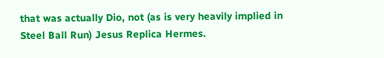that was actually Dio, not (as is very heavily implied in Steel Ball Run) Jesus Replica Hermes.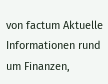von factum Aktuelle Informationen rund um Finanzen,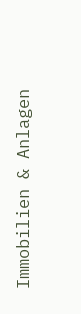Immobilien & Anlagen